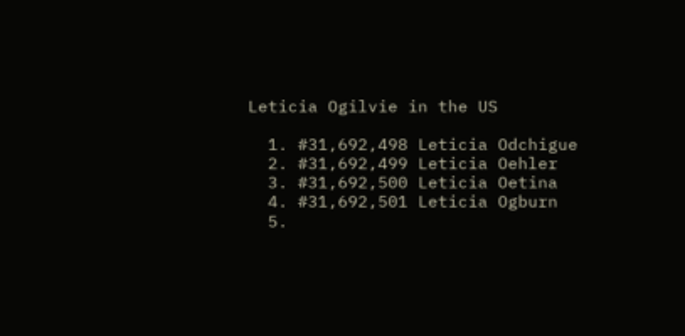Leticia Ogilvie in the US

  1. #31,692,498 Leticia Odchigue
  2. #31,692,499 Leticia Oehler
  3. #31,692,500 Leticia Oetina
  4. #31,692,501 Leticia Ogburn
  5.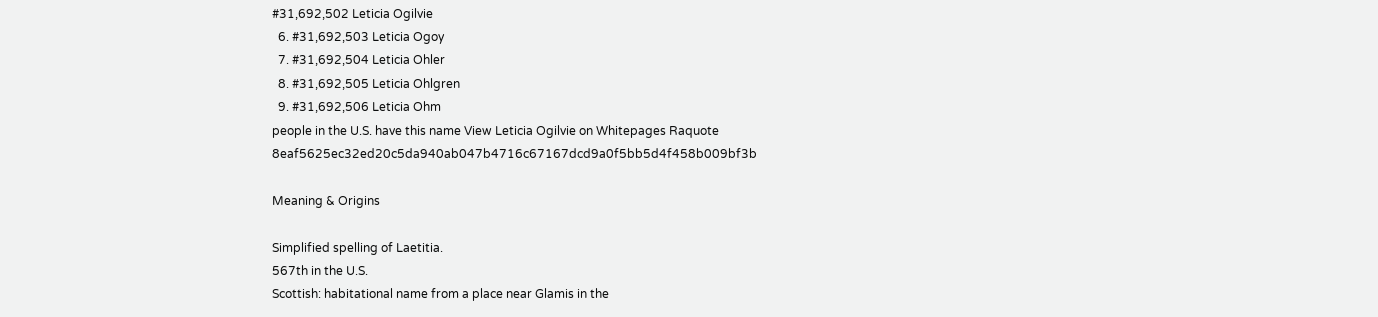#31,692,502 Leticia Ogilvie
  6. #31,692,503 Leticia Ogoy
  7. #31,692,504 Leticia Ohler
  8. #31,692,505 Leticia Ohlgren
  9. #31,692,506 Leticia Ohm
people in the U.S. have this name View Leticia Ogilvie on Whitepages Raquote 8eaf5625ec32ed20c5da940ab047b4716c67167dcd9a0f5bb5d4f458b009bf3b

Meaning & Origins

Simplified spelling of Laetitia.
567th in the U.S.
Scottish: habitational name from a place near Glamis in the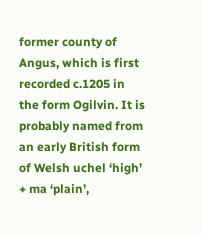former county of Angus, which is first recorded c.1205 in the form Ogilvin. It is probably named from an early British form of Welsh uchel ‘high’ + ma ‘plain’,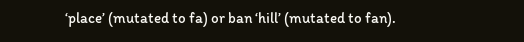‘place’ (mutated to fa) or ban ‘hill’ (mutated to fan).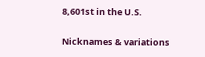8,601st in the U.S.

Nicknames & variations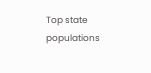Top state populations